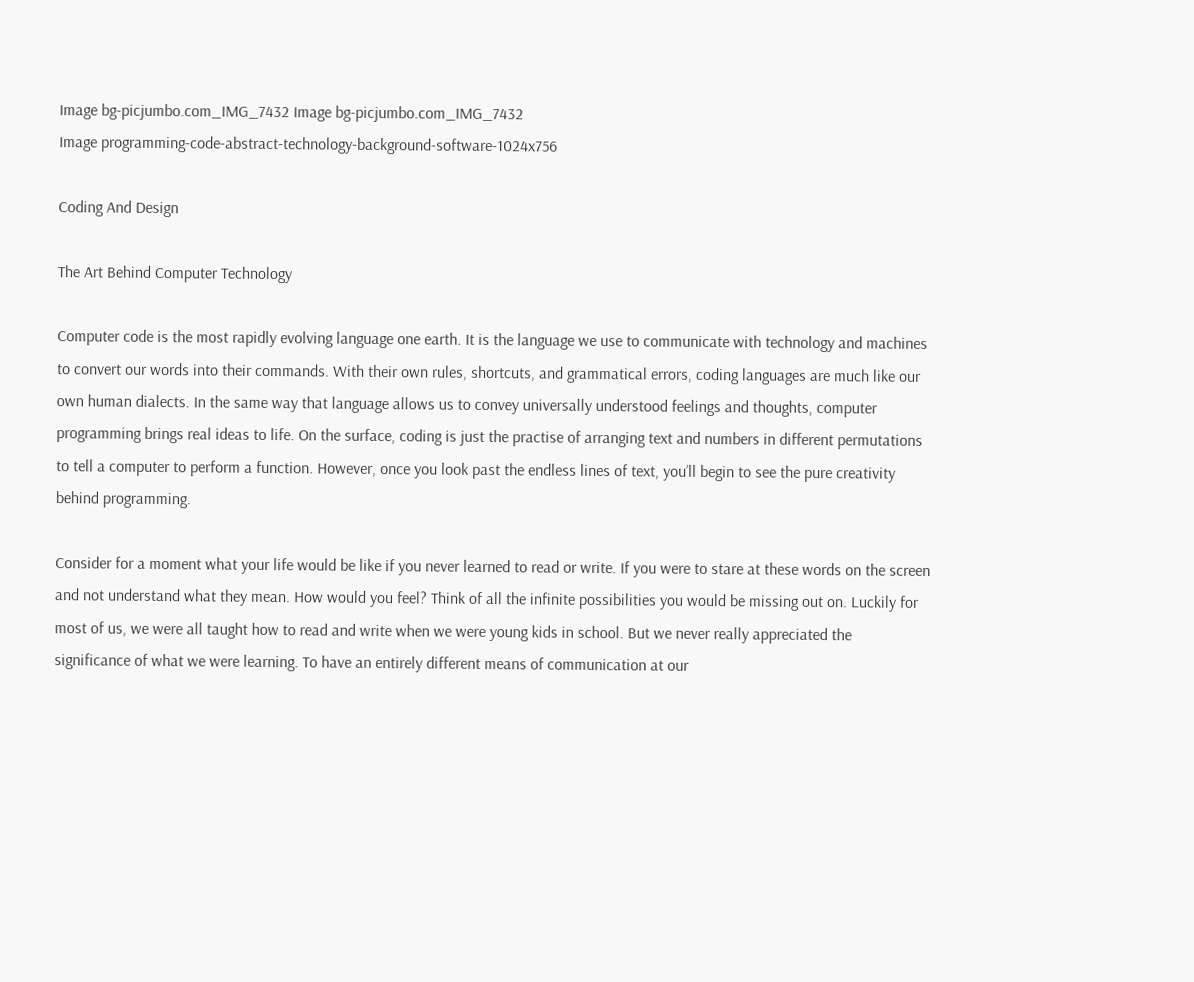Image bg-picjumbo.com_IMG_7432 Image bg-picjumbo.com_IMG_7432
Image programming-code-abstract-technology-background-software-1024x756

Coding And Design

The Art Behind Computer Technology

Computer code is the most rapidly evolving language one earth. It is the language we use to communicate with technology and machines to convert our words into their commands. With their own rules, shortcuts, and grammatical errors, coding languages are much like our own human dialects. In the same way that language allows us to convey universally understood feelings and thoughts, computer programming brings real ideas to life. On the surface, coding is just the practise of arranging text and numbers in different permutations to tell a computer to perform a function. However, once you look past the endless lines of text, you’ll begin to see the pure creativity behind programming.

Consider for a moment what your life would be like if you never learned to read or write. If you were to stare at these words on the screen and not understand what they mean. How would you feel? Think of all the infinite possibilities you would be missing out on. Luckily for most of us, we were all taught how to read and write when we were young kids in school. But we never really appreciated the significance of what we were learning. To have an entirely different means of communication at our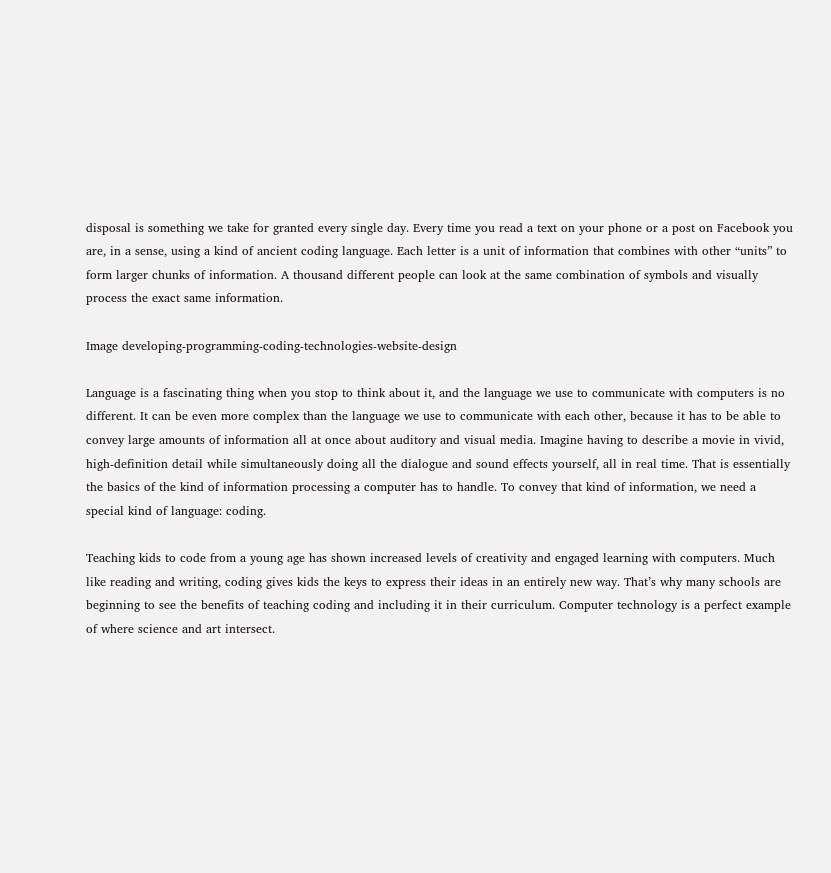disposal is something we take for granted every single day. Every time you read a text on your phone or a post on Facebook you are, in a sense, using a kind of ancient coding language. Each letter is a unit of information that combines with other “units” to form larger chunks of information. A thousand different people can look at the same combination of symbols and visually process the exact same information.

Image developing-programming-coding-technologies-website-design

Language is a fascinating thing when you stop to think about it, and the language we use to communicate with computers is no different. It can be even more complex than the language we use to communicate with each other, because it has to be able to convey large amounts of information all at once about auditory and visual media. Imagine having to describe a movie in vivid, high-definition detail while simultaneously doing all the dialogue and sound effects yourself, all in real time. That is essentially the basics of the kind of information processing a computer has to handle. To convey that kind of information, we need a special kind of language: coding.

Teaching kids to code from a young age has shown increased levels of creativity and engaged learning with computers. Much like reading and writing, coding gives kids the keys to express their ideas in an entirely new way. That’s why many schools are beginning to see the benefits of teaching coding and including it in their curriculum. Computer technology is a perfect example of where science and art intersect.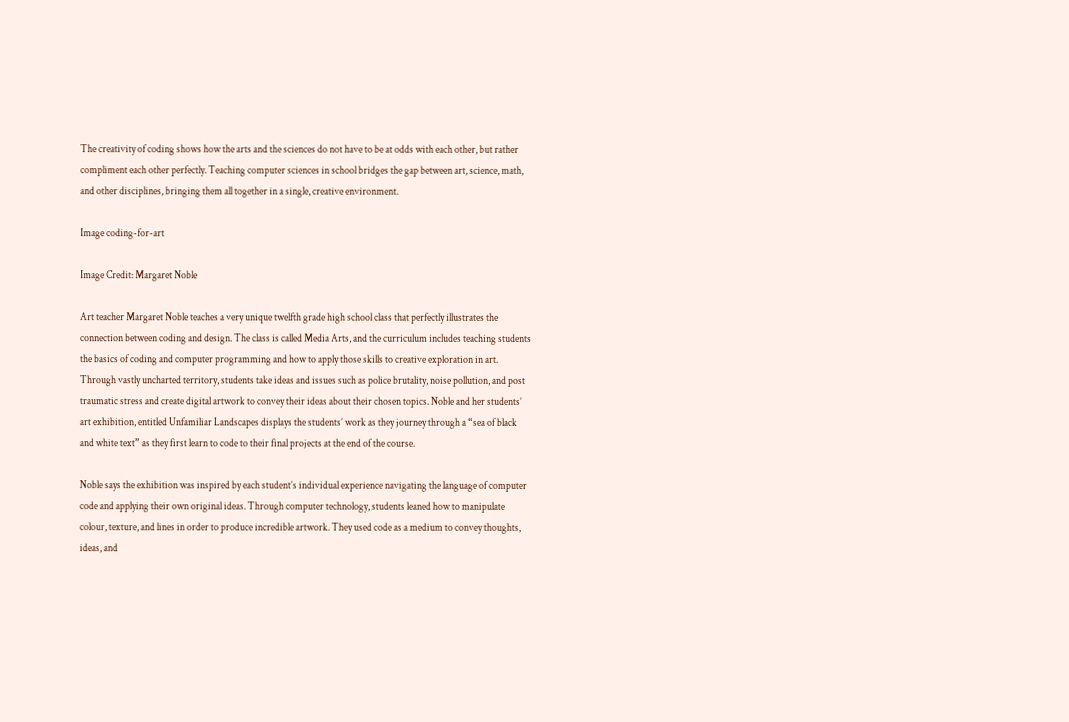The creativity of coding shows how the arts and the sciences do not have to be at odds with each other, but rather compliment each other perfectly. Teaching computer sciences in school bridges the gap between art, science, math, and other disciplines, bringing them all together in a single, creative environment.

Image coding-for-art

Image Credit: Margaret Noble

Art teacher Margaret Noble teaches a very unique twelfth grade high school class that perfectly illustrates the connection between coding and design. The class is called Media Arts, and the curriculum includes teaching students the basics of coding and computer programming and how to apply those skills to creative exploration in art. Through vastly uncharted territory, students take ideas and issues such as police brutality, noise pollution, and post traumatic stress and create digital artwork to convey their ideas about their chosen topics. Noble and her students’ art exhibition, entitled Unfamiliar Landscapes displays the students’ work as they journey through a “sea of black and white text” as they first learn to code to their final projects at the end of the course.

Noble says the exhibition was inspired by each student’s individual experience navigating the language of computer code and applying their own original ideas. Through computer technology, students leaned how to manipulate colour, texture, and lines in order to produce incredible artwork. They used code as a medium to convey thoughts, ideas, and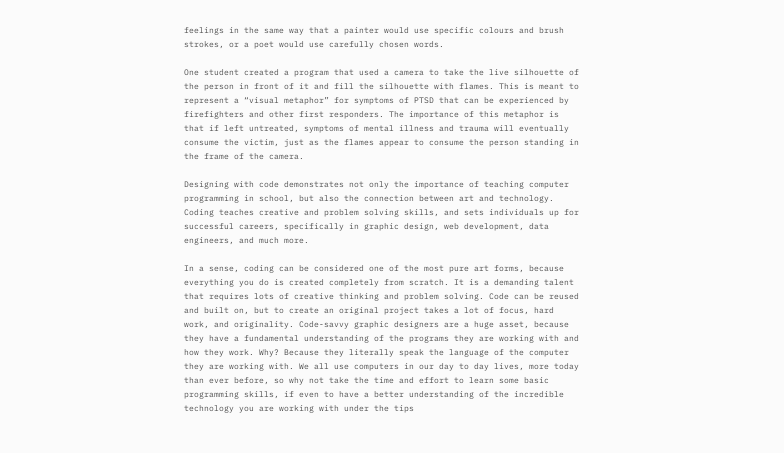feelings in the same way that a painter would use specific colours and brush strokes, or a poet would use carefully chosen words.

One student created a program that used a camera to take the live silhouette of the person in front of it and fill the silhouette with flames. This is meant to represent a “visual metaphor” for symptoms of PTSD that can be experienced by firefighters and other first responders. The importance of this metaphor is that if left untreated, symptoms of mental illness and trauma will eventually consume the victim, just as the flames appear to consume the person standing in the frame of the camera.

Designing with code demonstrates not only the importance of teaching computer programming in school, but also the connection between art and technology. Coding teaches creative and problem solving skills, and sets individuals up for successful careers, specifically in graphic design, web development, data engineers, and much more.

In a sense, coding can be considered one of the most pure art forms, because everything you do is created completely from scratch. It is a demanding talent that requires lots of creative thinking and problem solving. Code can be reused and built on, but to create an original project takes a lot of focus, hard work, and originality. Code-savvy graphic designers are a huge asset, because they have a fundamental understanding of the programs they are working with and how they work. Why? Because they literally speak the language of the computer they are working with. We all use computers in our day to day lives, more today than ever before, so why not take the time and effort to learn some basic programming skills, if even to have a better understanding of the incredible technology you are working with under the tips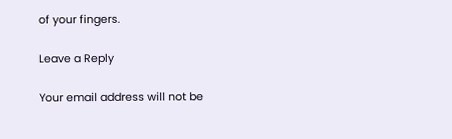of your fingers.

Leave a Reply

Your email address will not be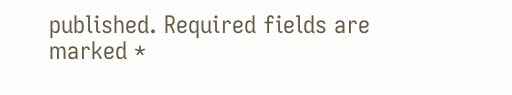published. Required fields are marked *